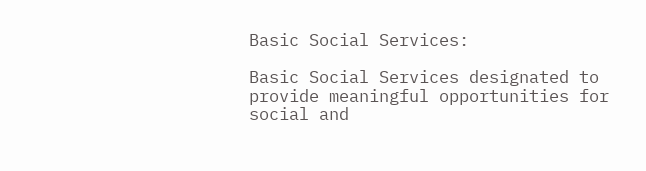Basic Social Services:

Basic Social Services designated to provide meaningful opportunities for social and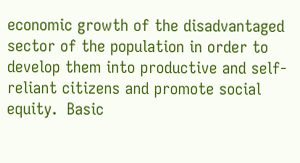economic growth of the disadvantaged sector of the population in order to develop them into productive and self-reliant citizens and promote social equity.  Basic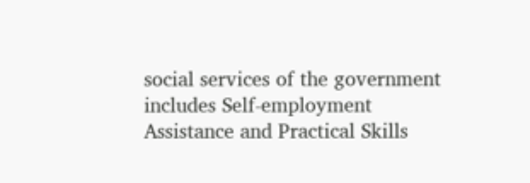social services of the government includes Self-employment Assistance and Practical Skills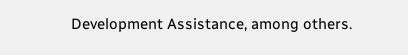Development Assistance, among others.